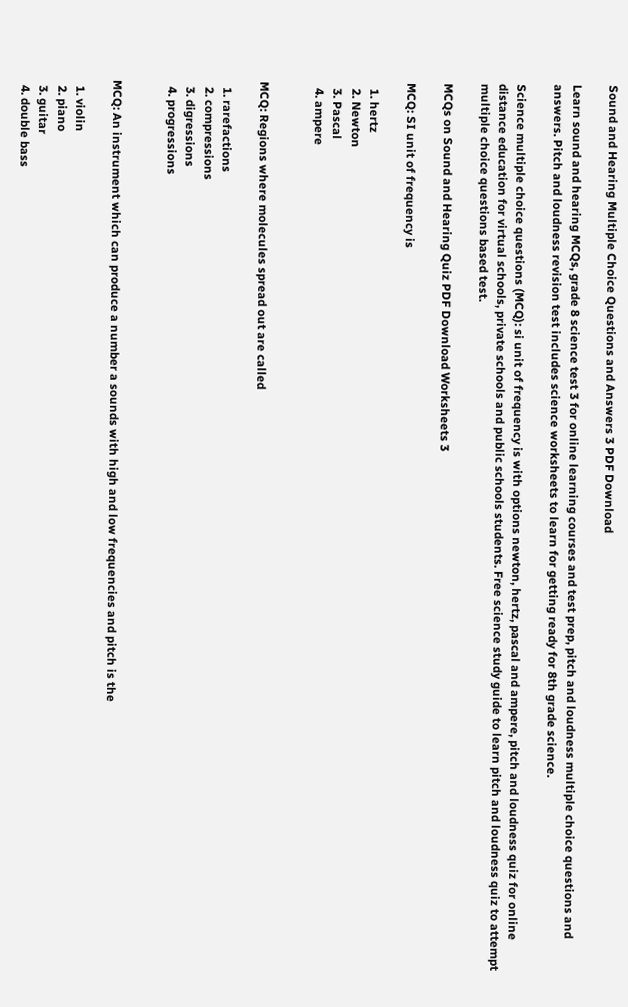Sound and Hearing Multiple Choice Questions and Answers 3 PDF Download

Learn sound and hearing MCQs, grade 8 science test 3 for online learning courses and test prep, pitch and loudness multiple choice questions and answers. Pitch and loudness revision test includes science worksheets to learn for getting ready for 8th grade science.

Science multiple choice questions (MCQ): si unit of frequency is with options newton, hertz, pascal and ampere, pitch and loudness quiz for online distance education for virtual schools, private schools and public schools students. Free science study guide to learn pitch and loudness quiz to attempt multiple choice questions based test.

MCQs on Sound and Hearing Quiz PDF Download Worksheets 3

MCQ: SI unit of frequency is

  1. hertz
  2. Newton
  3. Pascal
  4. ampere


MCQ: Regions where molecules spread out are called

  1. rarefactions
  2. compressions
  3. digressions
  4. progressions


MCQ: An instrument which can produce a number a sounds with high and low frequencies and pitch is the

  1. violin
  2. piano
  3. guitar
  4. double bass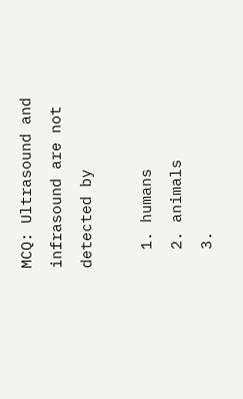MCQ: Ultrasound and infrasound are not detected by

  1. humans
  2. animals
  3.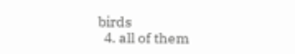birds
  4. all of them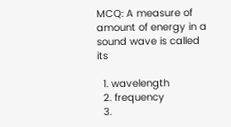MCQ: A measure of amount of energy in a sound wave is called its

  1. wavelength
  2. frequency
  3.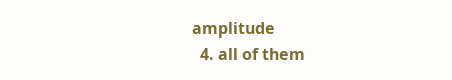amplitude
  4. all of them